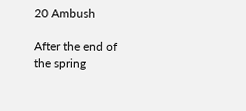20 Ambush

After the end of the spring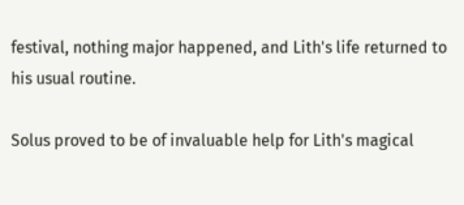festival, nothing major happened, and Lith's life returned to his usual routine.

Solus proved to be of invaluable help for Lith's magical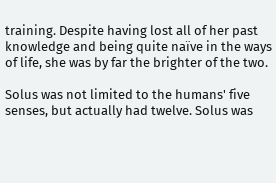training. Despite having lost all of her past knowledge and being quite naïve in the ways of life, she was by far the brighter of the two.

Solus was not limited to the humans' five senses, but actually had twelve. Solus was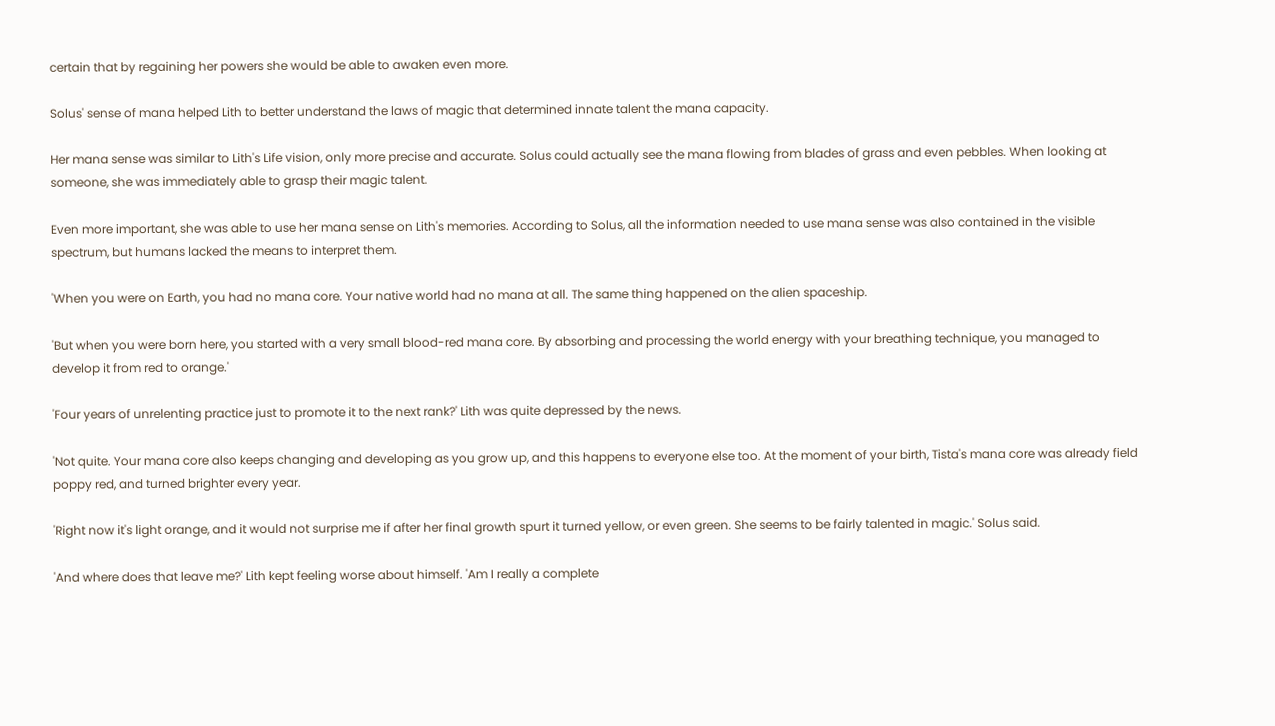certain that by regaining her powers she would be able to awaken even more.

Solus' sense of mana helped Lith to better understand the laws of magic that determined innate talent the mana capacity.

Her mana sense was similar to Lith's Life vision, only more precise and accurate. Solus could actually see the mana flowing from blades of grass and even pebbles. When looking at someone, she was immediately able to grasp their magic talent.

Even more important, she was able to use her mana sense on Lith's memories. According to Solus, all the information needed to use mana sense was also contained in the visible spectrum, but humans lacked the means to interpret them.

'When you were on Earth, you had no mana core. Your native world had no mana at all. The same thing happened on the alien spaceship.

'But when you were born here, you started with a very small blood-red mana core. By absorbing and processing the world energy with your breathing technique, you managed to develop it from red to orange.'

'Four years of unrelenting practice just to promote it to the next rank?' Lith was quite depressed by the news.

'Not quite. Your mana core also keeps changing and developing as you grow up, and this happens to everyone else too. At the moment of your birth, Tista's mana core was already field poppy red, and turned brighter every year.

'Right now it's light orange, and it would not surprise me if after her final growth spurt it turned yellow, or even green. She seems to be fairly talented in magic.' Solus said.

'And where does that leave me?' Lith kept feeling worse about himself. 'Am I really a complete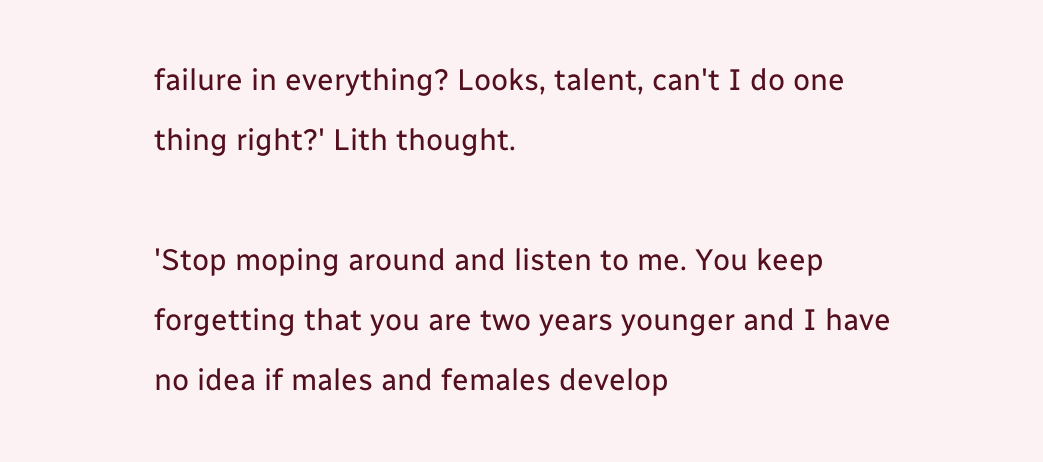failure in everything? Looks, talent, can't I do one thing right?' Lith thought.

'Stop moping around and listen to me. You keep forgetting that you are two years younger and I have no idea if males and females develop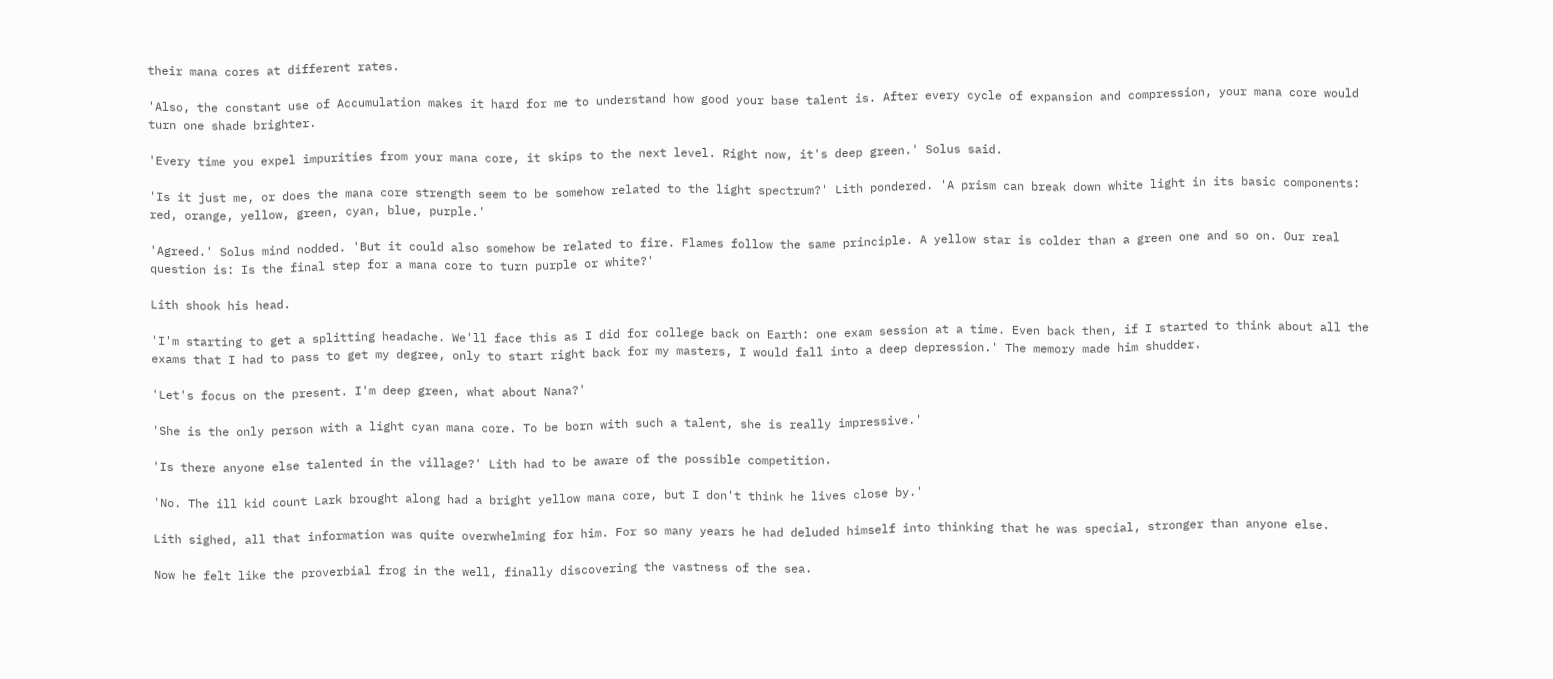their mana cores at different rates.

'Also, the constant use of Accumulation makes it hard for me to understand how good your base talent is. After every cycle of expansion and compression, your mana core would turn one shade brighter.

'Every time you expel impurities from your mana core, it skips to the next level. Right now, it's deep green.' Solus said.

'Is it just me, or does the mana core strength seem to be somehow related to the light spectrum?' Lith pondered. 'A prism can break down white light in its basic components: red, orange, yellow, green, cyan, blue, purple.'

'Agreed.' Solus mind nodded. 'But it could also somehow be related to fire. Flames follow the same principle. A yellow star is colder than a green one and so on. Our real question is: Is the final step for a mana core to turn purple or white?'

Lith shook his head.

'I'm starting to get a splitting headache. We'll face this as I did for college back on Earth: one exam session at a time. Even back then, if I started to think about all the exams that I had to pass to get my degree, only to start right back for my masters, I would fall into a deep depression.' The memory made him shudder.

'Let's focus on the present. I'm deep green, what about Nana?'

'She is the only person with a light cyan mana core. To be born with such a talent, she is really impressive.'

'Is there anyone else talented in the village?' Lith had to be aware of the possible competition.

'No. The ill kid count Lark brought along had a bright yellow mana core, but I don't think he lives close by.'

Lith sighed, all that information was quite overwhelming for him. For so many years he had deluded himself into thinking that he was special, stronger than anyone else.

Now he felt like the proverbial frog in the well, finally discovering the vastness of the sea.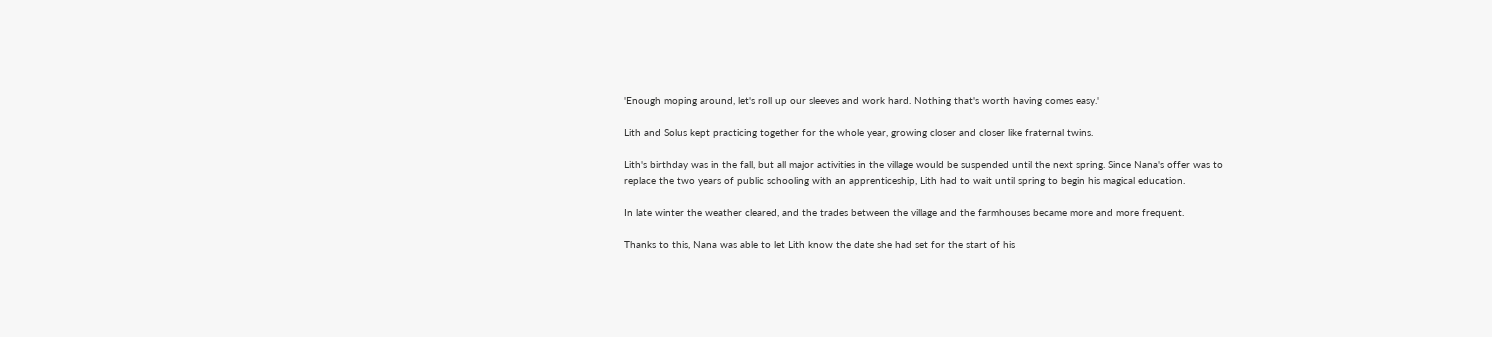'Enough moping around, let's roll up our sleeves and work hard. Nothing that's worth having comes easy.'

Lith and Solus kept practicing together for the whole year, growing closer and closer like fraternal twins.

Lith's birthday was in the fall, but all major activities in the village would be suspended until the next spring. Since Nana's offer was to replace the two years of public schooling with an apprenticeship, Lith had to wait until spring to begin his magical education.

In late winter the weather cleared, and the trades between the village and the farmhouses became more and more frequent.

Thanks to this, Nana was able to let Lith know the date she had set for the start of his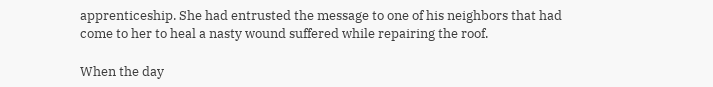apprenticeship. She had entrusted the message to one of his neighbors that had come to her to heal a nasty wound suffered while repairing the roof.

When the day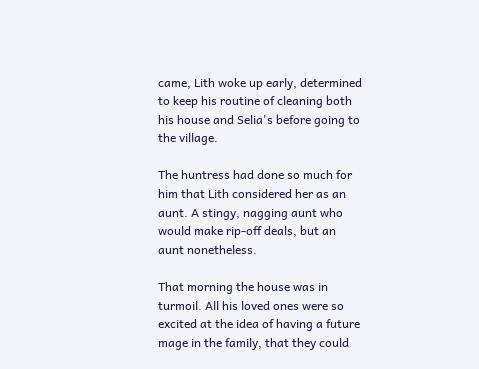came, Lith woke up early, determined to keep his routine of cleaning both his house and Selia's before going to the village.

The huntress had done so much for him that Lith considered her as an aunt. A stingy, nagging aunt who would make rip-off deals, but an aunt nonetheless.

That morning the house was in turmoil. All his loved ones were so excited at the idea of having a future mage in the family, that they could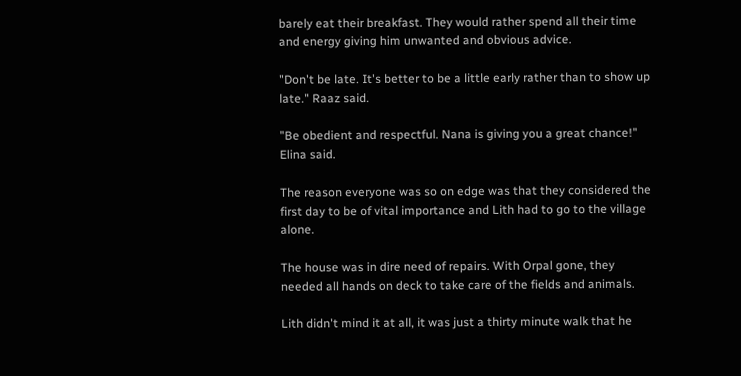barely eat their breakfast. They would rather spend all their time and energy giving him unwanted and obvious advice.

"Don't be late. It's better to be a little early rather than to show up late." Raaz said.

"Be obedient and respectful. Nana is giving you a great chance!" Elina said.

The reason everyone was so on edge was that they considered the first day to be of vital importance and Lith had to go to the village alone.

The house was in dire need of repairs. With Orpal gone, they needed all hands on deck to take care of the fields and animals.

Lith didn't mind it at all, it was just a thirty minute walk that he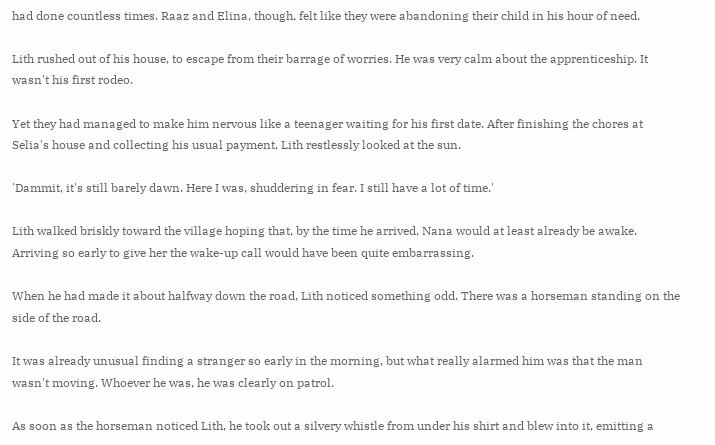had done countless times. Raaz and Elina, though, felt like they were abandoning their child in his hour of need.

Lith rushed out of his house, to escape from their barrage of worries. He was very calm about the apprenticeship. It wasn't his first rodeo.

Yet they had managed to make him nervous like a teenager waiting for his first date. After finishing the chores at Selia's house and collecting his usual payment, Lith restlessly looked at the sun.

'Dammit, it's still barely dawn. Here I was, shuddering in fear. I still have a lot of time.'

Lith walked briskly toward the village hoping that, by the time he arrived, Nana would at least already be awake. Arriving so early to give her the wake-up call would have been quite embarrassing.

When he had made it about halfway down the road, Lith noticed something odd. There was a horseman standing on the side of the road.

It was already unusual finding a stranger so early in the morning, but what really alarmed him was that the man wasn't moving. Whoever he was, he was clearly on patrol.

As soon as the horseman noticed Lith, he took out a silvery whistle from under his shirt and blew into it, emitting a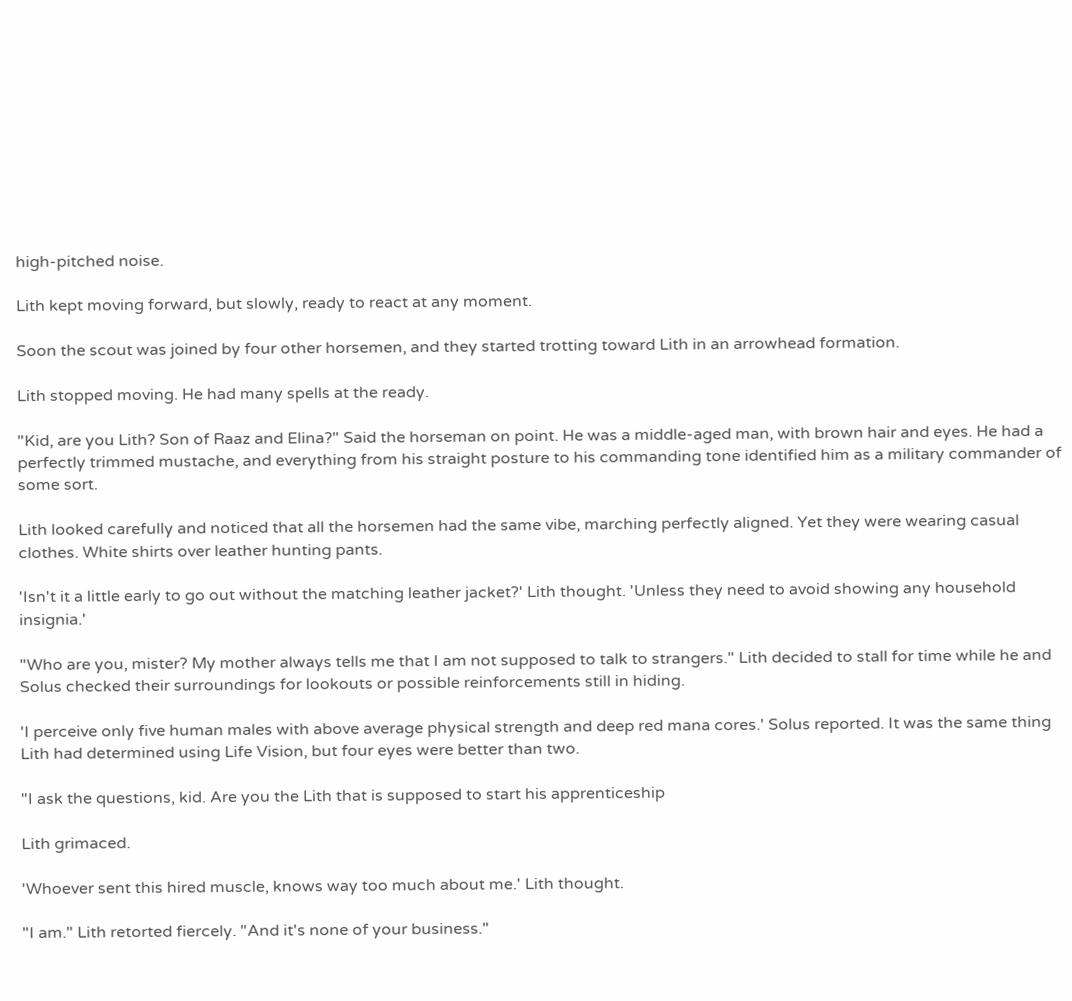high-pitched noise.

Lith kept moving forward, but slowly, ready to react at any moment.

Soon the scout was joined by four other horsemen, and they started trotting toward Lith in an arrowhead formation.

Lith stopped moving. He had many spells at the ready.

"Kid, are you Lith? Son of Raaz and Elina?" Said the horseman on point. He was a middle-aged man, with brown hair and eyes. He had a perfectly trimmed mustache, and everything from his straight posture to his commanding tone identified him as a military commander of some sort.

Lith looked carefully and noticed that all the horsemen had the same vibe, marching perfectly aligned. Yet they were wearing casual clothes. White shirts over leather hunting pants.

'Isn't it a little early to go out without the matching leather jacket?' Lith thought. 'Unless they need to avoid showing any household insignia.'

"Who are you, mister? My mother always tells me that I am not supposed to talk to strangers." Lith decided to stall for time while he and Solus checked their surroundings for lookouts or possible reinforcements still in hiding.

'I perceive only five human males with above average physical strength and deep red mana cores.' Solus reported. It was the same thing Lith had determined using Life Vision, but four eyes were better than two.

"I ask the questions, kid. Are you the Lith that is supposed to start his apprenticeship

Lith grimaced.

'Whoever sent this hired muscle, knows way too much about me.' Lith thought.

"I am." Lith retorted fiercely. "And it's none of your business."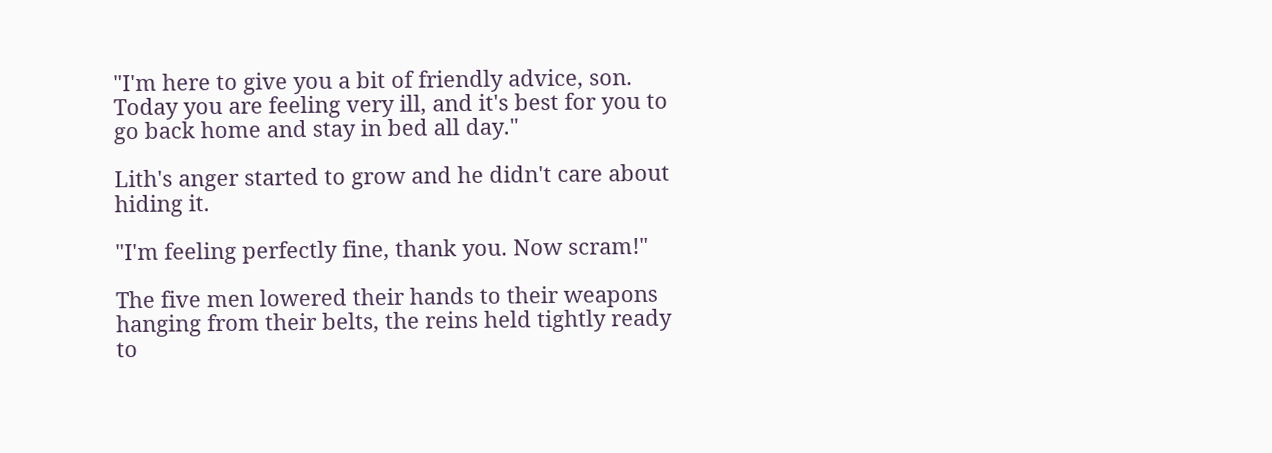"I'm here to give you a bit of friendly advice, son. Today you are feeling very ill, and it's best for you to go back home and stay in bed all day."

Lith's anger started to grow and he didn't care about hiding it.

"I'm feeling perfectly fine, thank you. Now scram!"

The five men lowered their hands to their weapons hanging from their belts, the reins held tightly ready to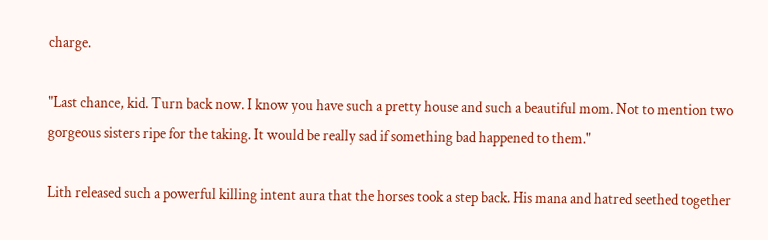charge.

"Last chance, kid. Turn back now. I know you have such a pretty house and such a beautiful mom. Not to mention two gorgeous sisters ripe for the taking. It would be really sad if something bad happened to them."

Lith released such a powerful killing intent aura that the horses took a step back. His mana and hatred seethed together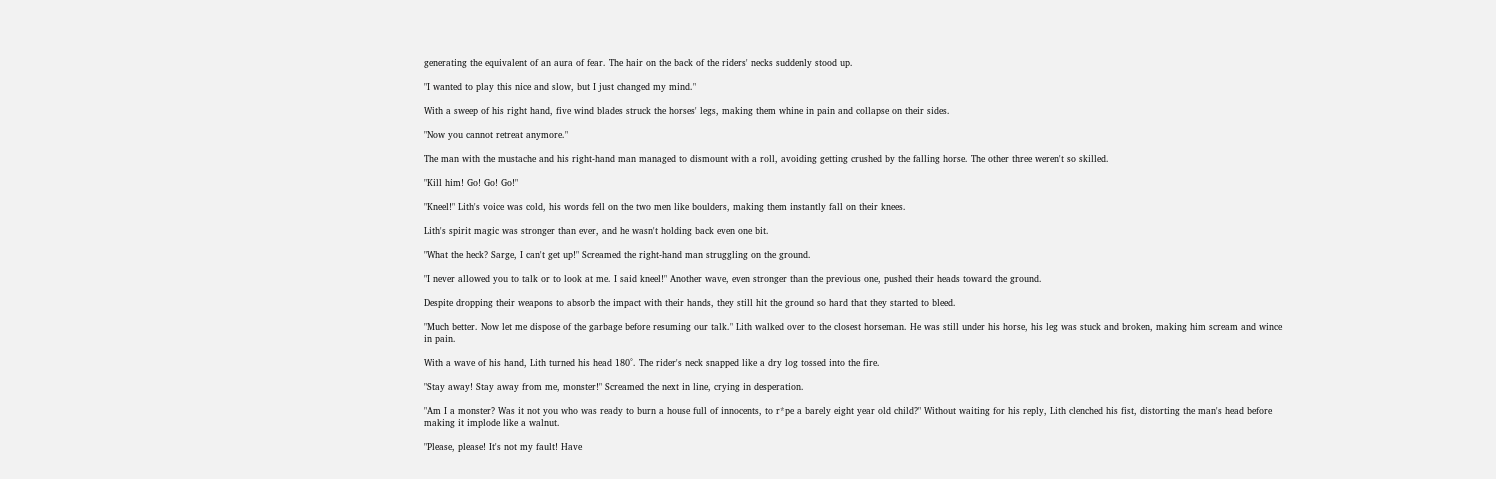generating the equivalent of an aura of fear. The hair on the back of the riders' necks suddenly stood up.

"I wanted to play this nice and slow, but I just changed my mind."

With a sweep of his right hand, five wind blades struck the horses' legs, making them whine in pain and collapse on their sides.

"Now you cannot retreat anymore."

The man with the mustache and his right-hand man managed to dismount with a roll, avoiding getting crushed by the falling horse. The other three weren't so skilled.

"Kill him! Go! Go! Go!"

"Kneel!" Lith's voice was cold, his words fell on the two men like boulders, making them instantly fall on their knees.

Lith's spirit magic was stronger than ever, and he wasn't holding back even one bit.

"What the heck? Sarge, I can't get up!" Screamed the right-hand man struggling on the ground.

"I never allowed you to talk or to look at me. I said kneel!" Another wave, even stronger than the previous one, pushed their heads toward the ground.

Despite dropping their weapons to absorb the impact with their hands, they still hit the ground so hard that they started to bleed.

"Much better. Now let me dispose of the garbage before resuming our talk." Lith walked over to the closest horseman. He was still under his horse, his leg was stuck and broken, making him scream and wince in pain.

With a wave of his hand, Lith turned his head 180°. The rider's neck snapped like a dry log tossed into the fire.

"Stay away! Stay away from me, monster!" Screamed the next in line, crying in desperation.

"Am I a monster? Was it not you who was ready to burn a house full of innocents, to r*pe a barely eight year old child?" Without waiting for his reply, Lith clenched his fist, distorting the man's head before making it implode like a walnut.

"Please, please! It's not my fault! Have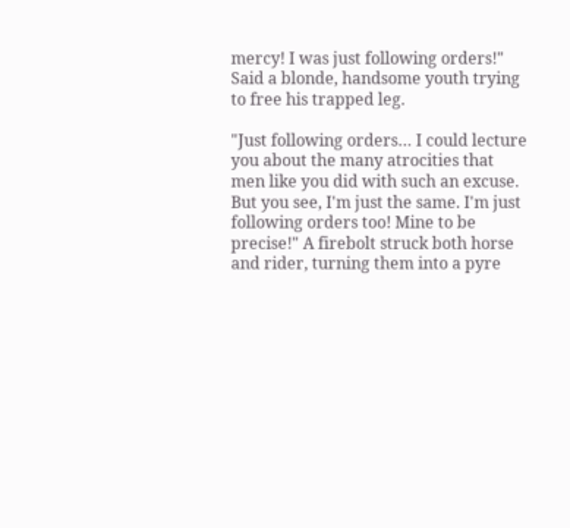mercy! I was just following orders!" Said a blonde, handsome youth trying to free his trapped leg.

"Just following orders… I could lecture you about the many atrocities that men like you did with such an excuse. But you see, I'm just the same. I'm just following orders too! Mine to be precise!" A firebolt struck both horse and rider, turning them into a pyre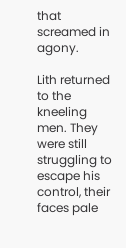that screamed in agony.

Lith returned to the kneeling men. They were still struggling to escape his control, their faces pale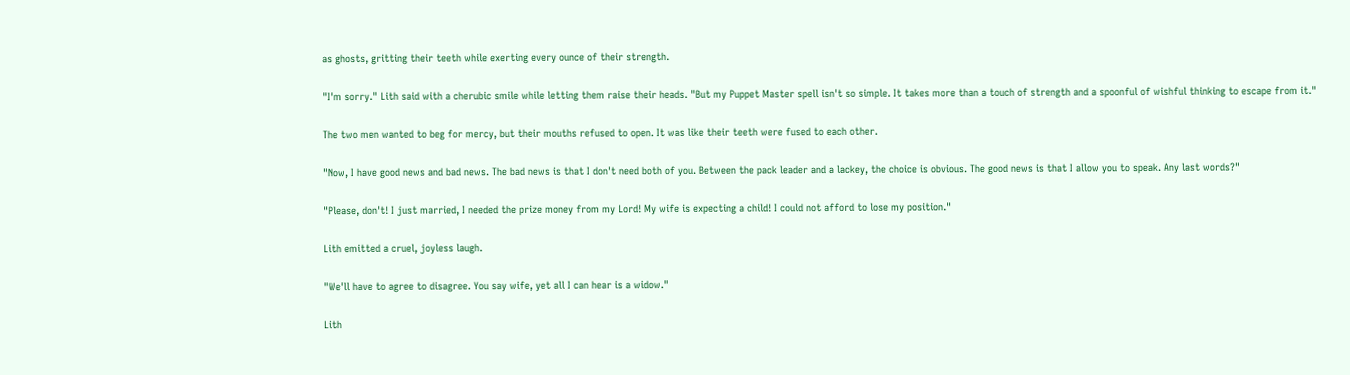as ghosts, gritting their teeth while exerting every ounce of their strength.

"I'm sorry." Lith said with a cherubic smile while letting them raise their heads. "But my Puppet Master spell isn't so simple. It takes more than a touch of strength and a spoonful of wishful thinking to escape from it."

The two men wanted to beg for mercy, but their mouths refused to open. It was like their teeth were fused to each other.

"Now, I have good news and bad news. The bad news is that I don't need both of you. Between the pack leader and a lackey, the choice is obvious. The good news is that I allow you to speak. Any last words?"

"Please, don't! I just married, I needed the prize money from my Lord! My wife is expecting a child! I could not afford to lose my position."

Lith emitted a cruel, joyless laugh.

"We'll have to agree to disagree. You say wife, yet all I can hear is a widow."

Lith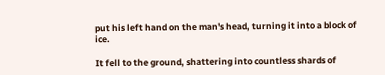put his left hand on the man's head, turning it into a block of ice.

It fell to the ground, shattering into countless shards of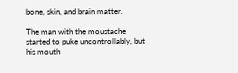bone, skin, and brain matter.

The man with the moustache started to puke uncontrollably, but his mouth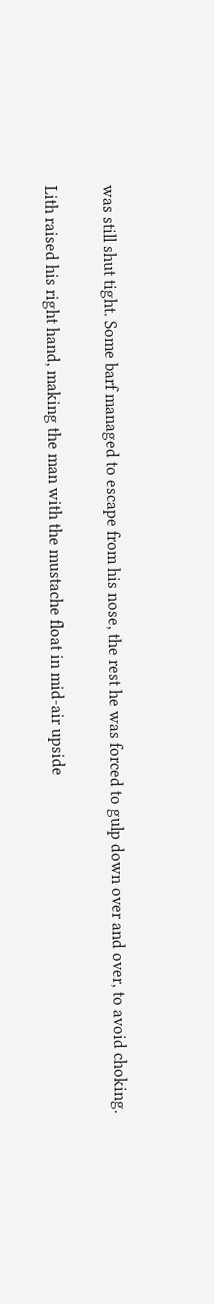was still shut tight. Some barf managed to escape from his nose, the rest he was forced to gulp down over and over, to avoid choking.

Lith raised his right hand, making the man with the mustache float in mid-air upside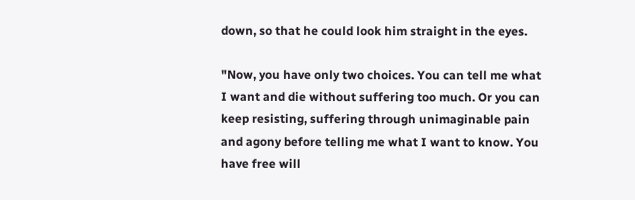down, so that he could look him straight in the eyes.

"Now, you have only two choices. You can tell me what I want and die without suffering too much. Or you can keep resisting, suffering through unimaginable pain and agony before telling me what I want to know. You have free will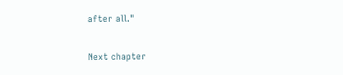after all."

Next chapter